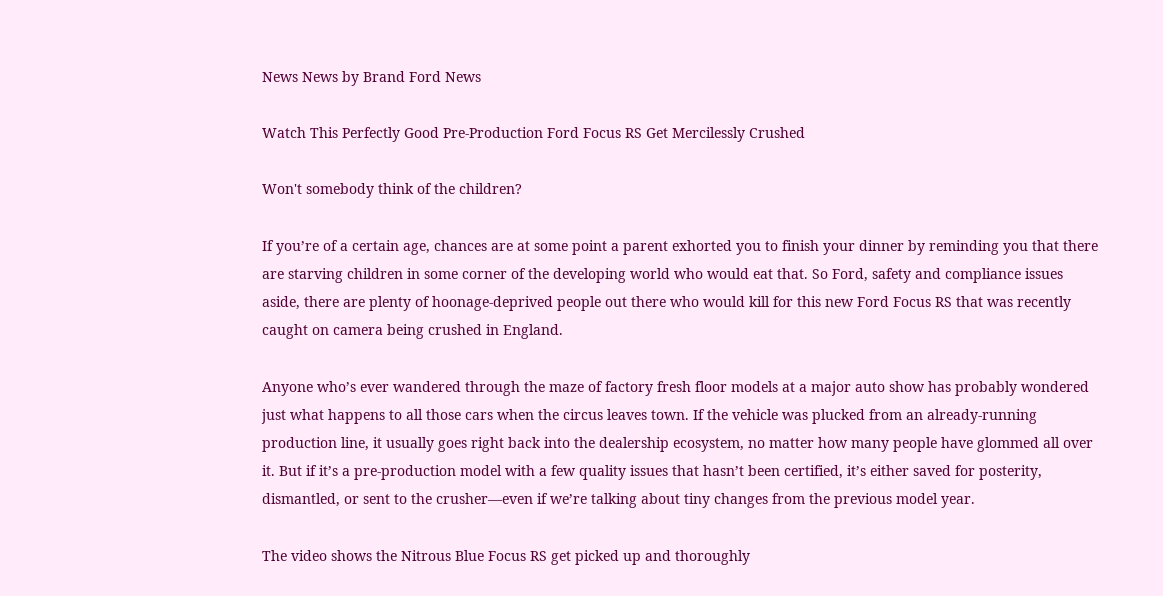News News by Brand Ford News

Watch This Perfectly Good Pre-Production Ford Focus RS Get Mercilessly Crushed

Won't somebody think of the children?

If you’re of a certain age, chances are at some point a parent exhorted you to finish your dinner by reminding you that there are starving children in some corner of the developing world who would eat that. So Ford, safety and compliance issues aside, there are plenty of hoonage-deprived people out there who would kill for this new Ford Focus RS that was recently caught on camera being crushed in England.

Anyone who’s ever wandered through the maze of factory fresh floor models at a major auto show has probably wondered just what happens to all those cars when the circus leaves town. If the vehicle was plucked from an already-running production line, it usually goes right back into the dealership ecosystem, no matter how many people have glommed all over it. But if it’s a pre-production model with a few quality issues that hasn’t been certified, it’s either saved for posterity, dismantled, or sent to the crusher—even if we’re talking about tiny changes from the previous model year.

The video shows the Nitrous Blue Focus RS get picked up and thoroughly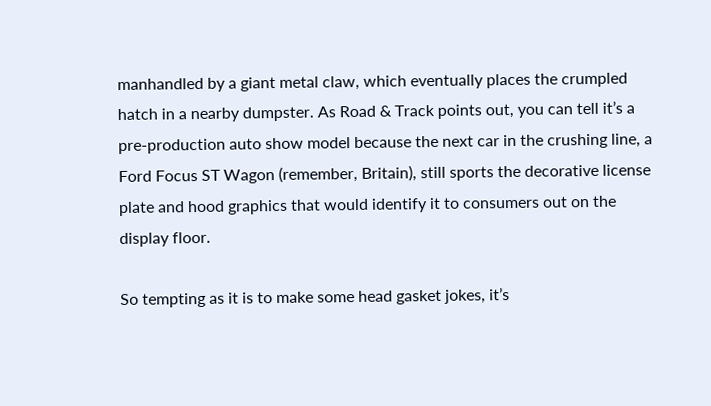manhandled by a giant metal claw, which eventually places the crumpled hatch in a nearby dumpster. As Road & Track points out, you can tell it’s a pre-production auto show model because the next car in the crushing line, a Ford Focus ST Wagon (remember, Britain), still sports the decorative license plate and hood graphics that would identify it to consumers out on the display floor.

So tempting as it is to make some head gasket jokes, it’s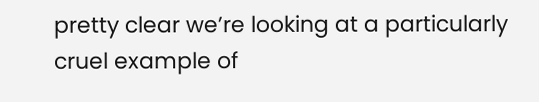pretty clear we’re looking at a particularly cruel example of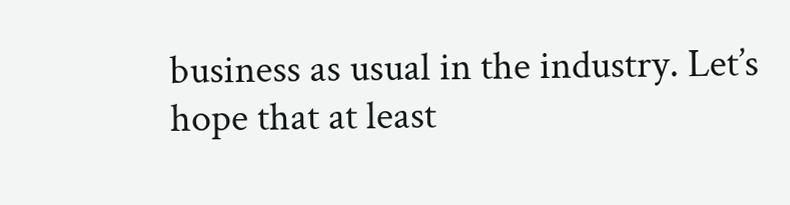business as usual in the industry. Let’s hope that at least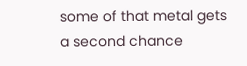some of that metal gets a second chance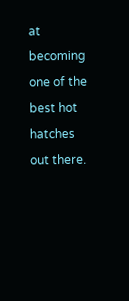at becoming one of the best hot hatches out there.